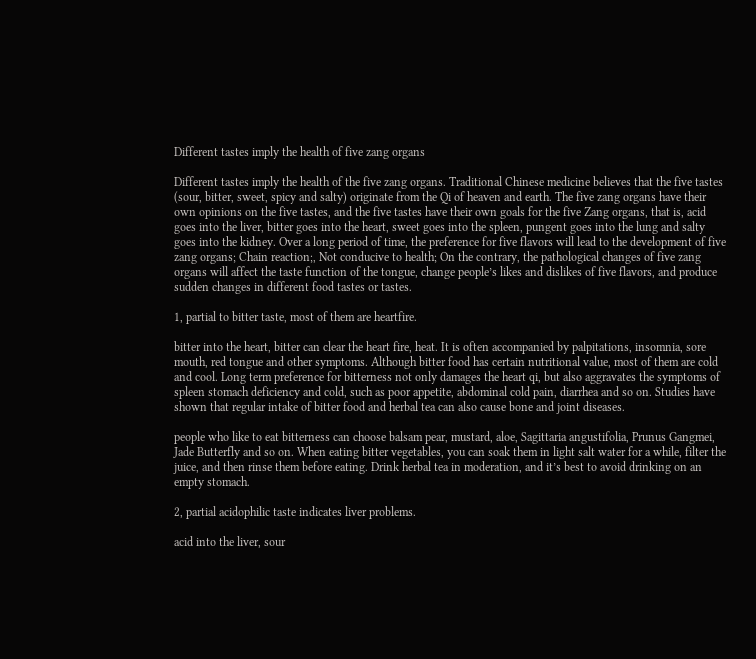Different tastes imply the health of five zang organs

Different tastes imply the health of the five zang organs. Traditional Chinese medicine believes that the five tastes (sour, bitter, sweet, spicy and salty) originate from the Qi of heaven and earth. The five zang organs have their own opinions on the five tastes, and the five tastes have their own goals for the five Zang organs, that is, acid goes into the liver, bitter goes into the heart, sweet goes into the spleen, pungent goes into the lung and salty goes into the kidney. Over a long period of time, the preference for five flavors will lead to the development of five zang organs; Chain reaction;, Not conducive to health; On the contrary, the pathological changes of five zang organs will affect the taste function of the tongue, change people’s likes and dislikes of five flavors, and produce sudden changes in different food tastes or tastes.

1, partial to bitter taste, most of them are heartfire.

bitter into the heart, bitter can clear the heart fire, heat. It is often accompanied by palpitations, insomnia, sore mouth, red tongue and other symptoms. Although bitter food has certain nutritional value, most of them are cold and cool. Long term preference for bitterness not only damages the heart qi, but also aggravates the symptoms of spleen stomach deficiency and cold, such as poor appetite, abdominal cold pain, diarrhea and so on. Studies have shown that regular intake of bitter food and herbal tea can also cause bone and joint diseases.

people who like to eat bitterness can choose balsam pear, mustard, aloe, Sagittaria angustifolia, Prunus Gangmei, Jade Butterfly and so on. When eating bitter vegetables, you can soak them in light salt water for a while, filter the juice, and then rinse them before eating. Drink herbal tea in moderation, and it’s best to avoid drinking on an empty stomach.

2, partial acidophilic taste indicates liver problems.

acid into the liver, sour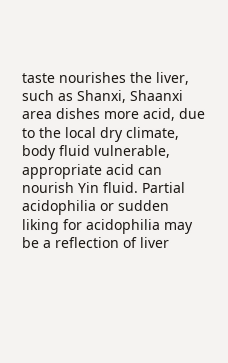taste nourishes the liver, such as Shanxi, Shaanxi area dishes more acid, due to the local dry climate, body fluid vulnerable, appropriate acid can nourish Yin fluid. Partial acidophilia or sudden liking for acidophilia may be a reflection of liver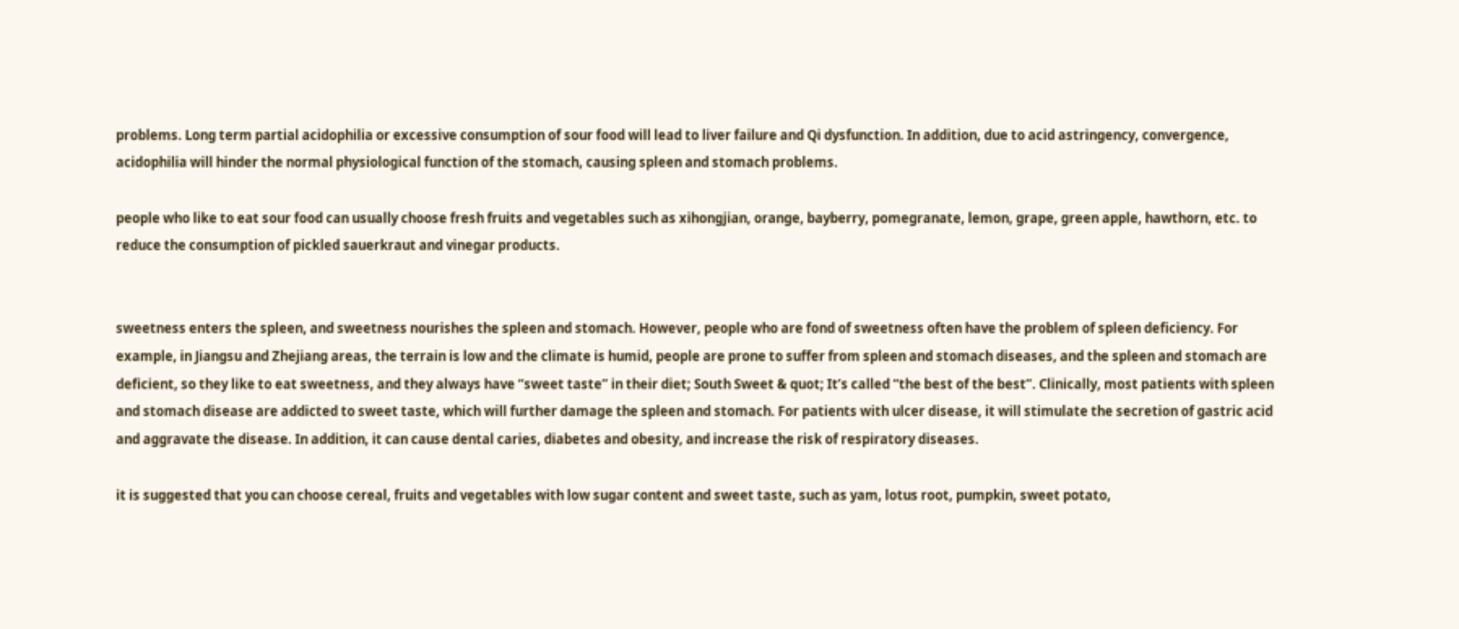problems. Long term partial acidophilia or excessive consumption of sour food will lead to liver failure and Qi dysfunction. In addition, due to acid astringency, convergence, acidophilia will hinder the normal physiological function of the stomach, causing spleen and stomach problems.

people who like to eat sour food can usually choose fresh fruits and vegetables such as xihongjian, orange, bayberry, pomegranate, lemon, grape, green apple, hawthorn, etc. to reduce the consumption of pickled sauerkraut and vinegar products.


sweetness enters the spleen, and sweetness nourishes the spleen and stomach. However, people who are fond of sweetness often have the problem of spleen deficiency. For example, in Jiangsu and Zhejiang areas, the terrain is low and the climate is humid, people are prone to suffer from spleen and stomach diseases, and the spleen and stomach are deficient, so they like to eat sweetness, and they always have “sweet taste” in their diet; South Sweet & quot; It’s called “the best of the best”. Clinically, most patients with spleen and stomach disease are addicted to sweet taste, which will further damage the spleen and stomach. For patients with ulcer disease, it will stimulate the secretion of gastric acid and aggravate the disease. In addition, it can cause dental caries, diabetes and obesity, and increase the risk of respiratory diseases.

it is suggested that you can choose cereal, fruits and vegetables with low sugar content and sweet taste, such as yam, lotus root, pumpkin, sweet potato,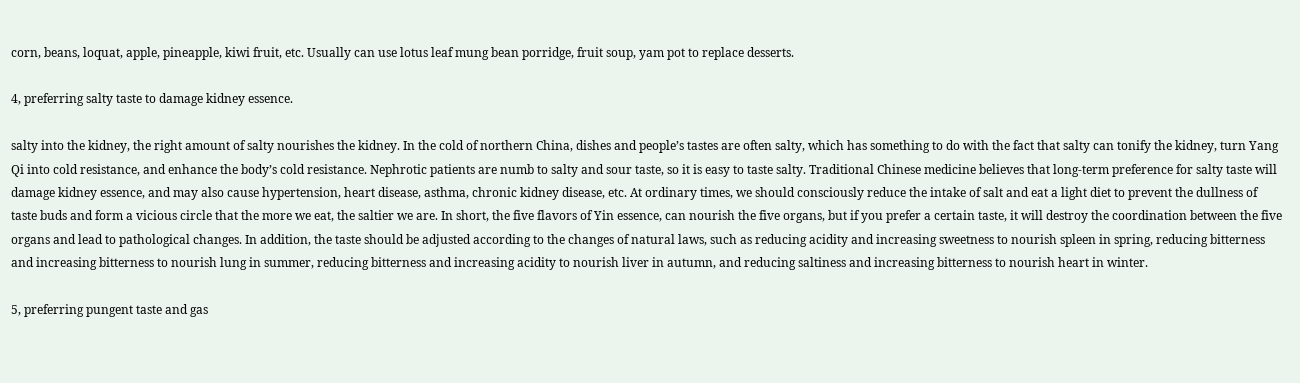corn, beans, loquat, apple, pineapple, kiwi fruit, etc. Usually can use lotus leaf mung bean porridge, fruit soup, yam pot to replace desserts.

4, preferring salty taste to damage kidney essence.

salty into the kidney, the right amount of salty nourishes the kidney. In the cold of northern China, dishes and people’s tastes are often salty, which has something to do with the fact that salty can tonify the kidney, turn Yang Qi into cold resistance, and enhance the body’s cold resistance. Nephrotic patients are numb to salty and sour taste, so it is easy to taste salty. Traditional Chinese medicine believes that long-term preference for salty taste will damage kidney essence, and may also cause hypertension, heart disease, asthma, chronic kidney disease, etc. At ordinary times, we should consciously reduce the intake of salt and eat a light diet to prevent the dullness of taste buds and form a vicious circle that the more we eat, the saltier we are. In short, the five flavors of Yin essence, can nourish the five organs, but if you prefer a certain taste, it will destroy the coordination between the five organs and lead to pathological changes. In addition, the taste should be adjusted according to the changes of natural laws, such as reducing acidity and increasing sweetness to nourish spleen in spring, reducing bitterness and increasing bitterness to nourish lung in summer, reducing bitterness and increasing acidity to nourish liver in autumn, and reducing saltiness and increasing bitterness to nourish heart in winter.

5, preferring pungent taste and gas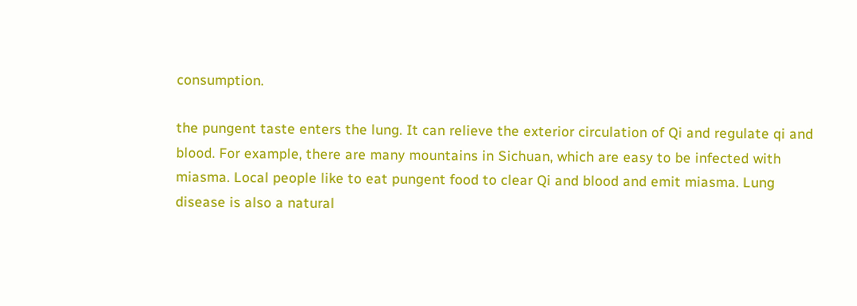consumption.

the pungent taste enters the lung. It can relieve the exterior circulation of Qi and regulate qi and blood. For example, there are many mountains in Sichuan, which are easy to be infected with miasma. Local people like to eat pungent food to clear Qi and blood and emit miasma. Lung disease is also a natural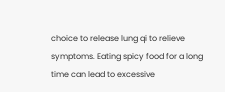choice to release lung qi to relieve symptoms. Eating spicy food for a long time can lead to excessive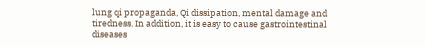lung qi propaganda, Qi dissipation, mental damage and tiredness. In addition, it is easy to cause gastrointestinal diseases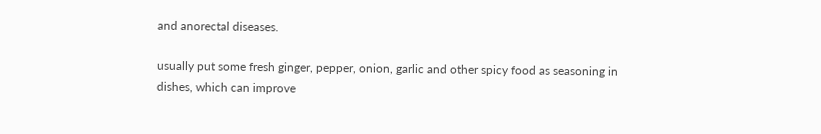and anorectal diseases.

usually put some fresh ginger, pepper, onion, garlic and other spicy food as seasoning in dishes, which can improve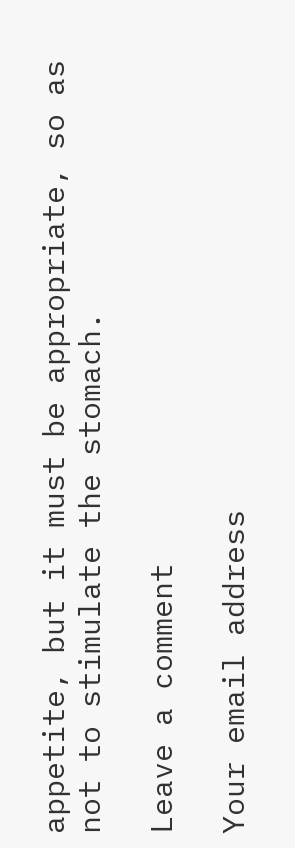appetite, but it must be appropriate, so as not to stimulate the stomach.

Leave a comment

Your email address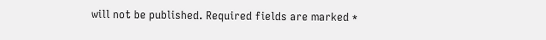will not be published. Required fields are marked *